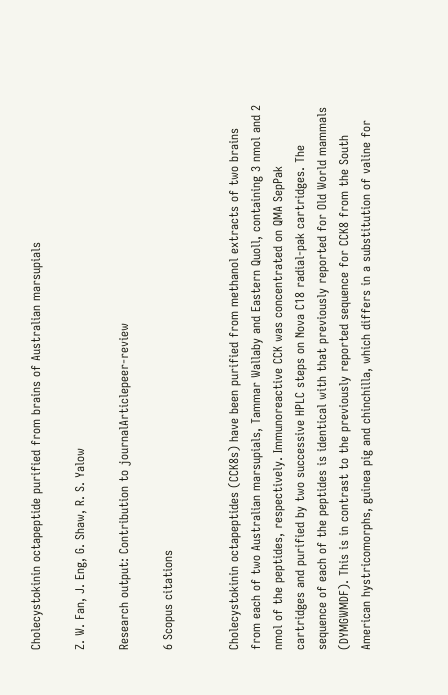Cholecystokinin octapeptide purified from brains of Australian marsupials

Z. W. Fan, J. Eng, G. Shaw, R. S. Yalow

Research output: Contribution to journalArticlepeer-review

6 Scopus citations


Cholecystokinin octapeptides (CCK8s) have been purified from methanol extracts of two brains from each of two Australian marsupials, Tammar Wallaby and Eastern Quoll, containing 3 nmol and 2 nmol of the peptides, respectively. Immunoreactive CCK was concentrated on QMA SepPak cartridges and purified by two successive HPLC steps on Nova C18 radial-pak cartridges. The sequence of each of the peptides is identical with that previously reported for Old World mammals (DYMGWMDF). This is in contrast to the previously reported sequence for CCK8 from the South American hystricomorphs, guinea pig and chinchilla, which differs in a substitution of valine for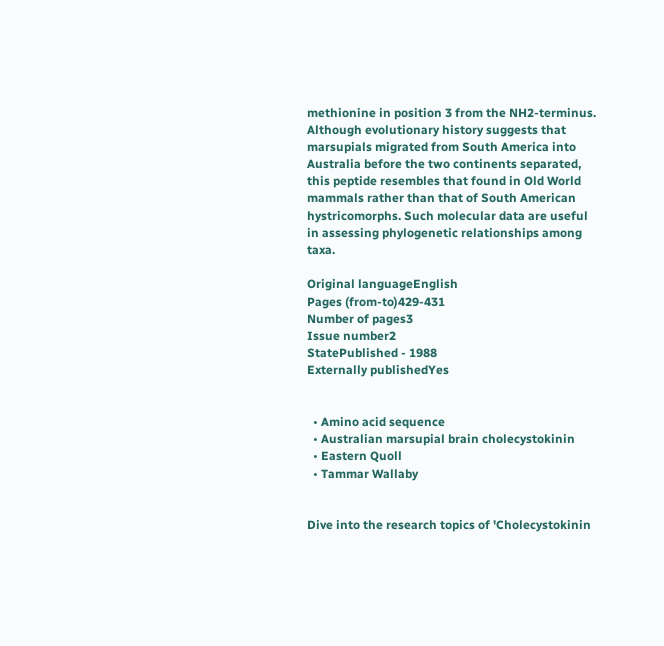methionine in position 3 from the NH2-terminus. Although evolutionary history suggests that marsupials migrated from South America into Australia before the two continents separated, this peptide resembles that found in Old World mammals rather than that of South American hystricomorphs. Such molecular data are useful in assessing phylogenetic relationships among taxa.

Original languageEnglish
Pages (from-to)429-431
Number of pages3
Issue number2
StatePublished - 1988
Externally publishedYes


  • Amino acid sequence
  • Australian marsupial brain cholecystokinin
  • Eastern Quoll
  • Tammar Wallaby


Dive into the research topics of 'Cholecystokinin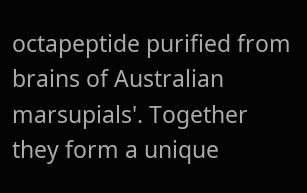octapeptide purified from brains of Australian marsupials'. Together they form a unique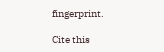fingerprint.

Cite this